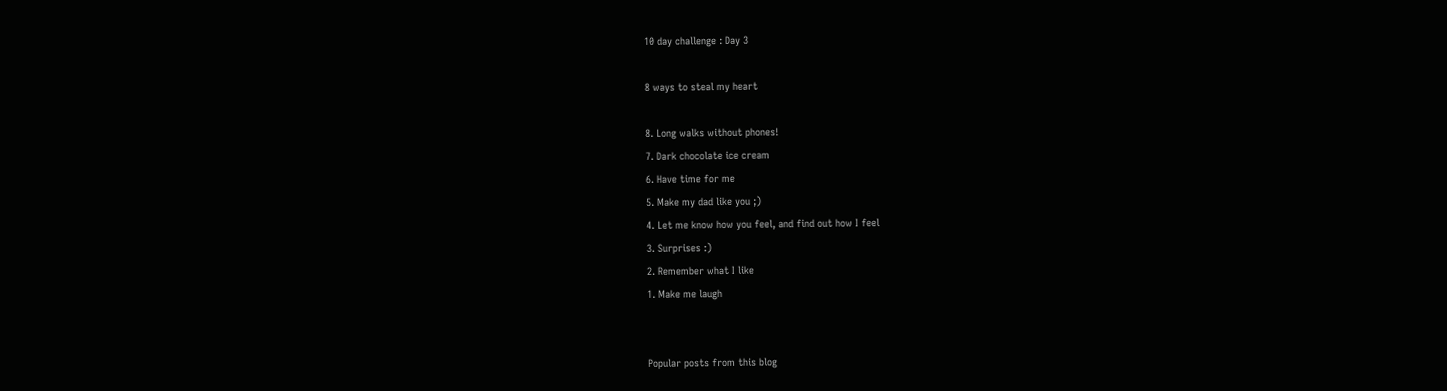10 day challenge : Day 3

8 ways to steal my heart

8. Long walks without phones!
7. Dark chocolate ice cream
6. Have time for me
5. Make my dad like you ;)
4. Let me know how you feel, and find out how I feel
3. Surprises :)
2. Remember what I like
1. Make me laugh


Popular posts from this blog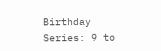Birthday Series: 9 to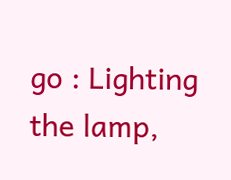go : Lighting the lamp,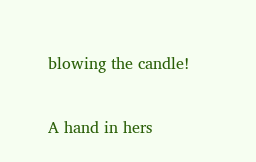blowing the candle!

A hand in hers